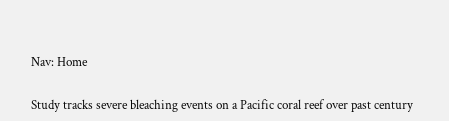Nav: Home

Study tracks severe bleaching events on a Pacific coral reef over past century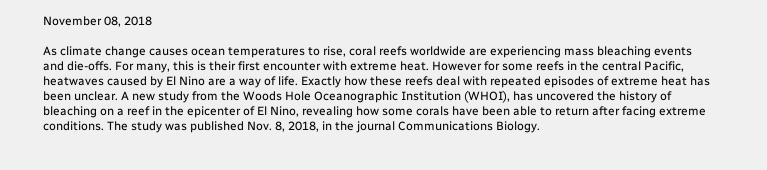November 08, 2018

As climate change causes ocean temperatures to rise, coral reefs worldwide are experiencing mass bleaching events and die-offs. For many, this is their first encounter with extreme heat. However for some reefs in the central Pacific, heatwaves caused by El Nino are a way of life. Exactly how these reefs deal with repeated episodes of extreme heat has been unclear. A new study from the Woods Hole Oceanographic Institution (WHOI), has uncovered the history of bleaching on a reef in the epicenter of El Nino, revealing how some corals have been able to return after facing extreme conditions. The study was published Nov. 8, 2018, in the journal Communications Biology.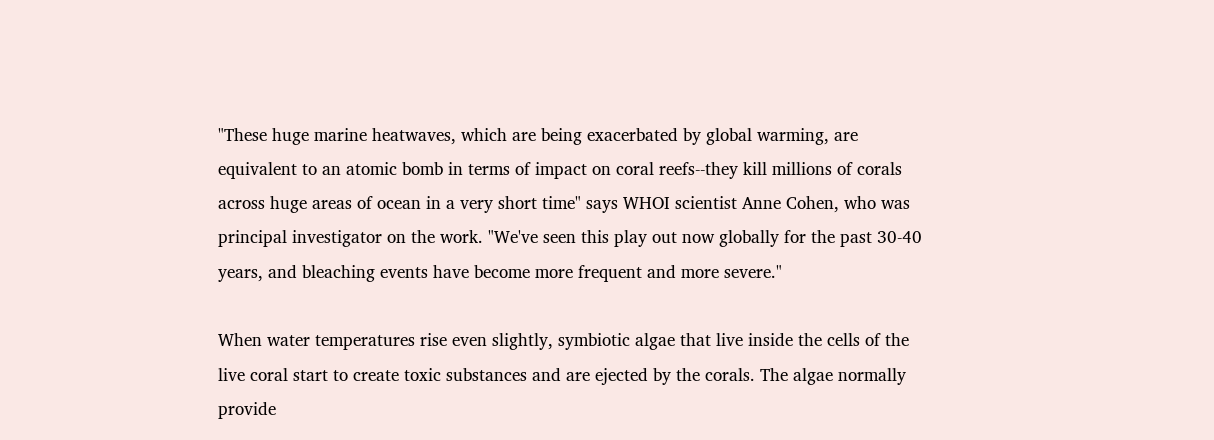"These huge marine heatwaves, which are being exacerbated by global warming, are equivalent to an atomic bomb in terms of impact on coral reefs--they kill millions of corals across huge areas of ocean in a very short time" says WHOI scientist Anne Cohen, who was principal investigator on the work. "We've seen this play out now globally for the past 30-40 years, and bleaching events have become more frequent and more severe."

When water temperatures rise even slightly, symbiotic algae that live inside the cells of the live coral start to create toxic substances and are ejected by the corals. The algae normally provide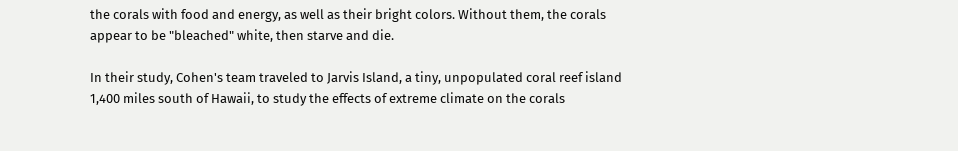the corals with food and energy, as well as their bright colors. Without them, the corals appear to be "bleached" white, then starve and die.

In their study, Cohen's team traveled to Jarvis Island, a tiny, unpopulated coral reef island 1,400 miles south of Hawaii, to study the effects of extreme climate on the corals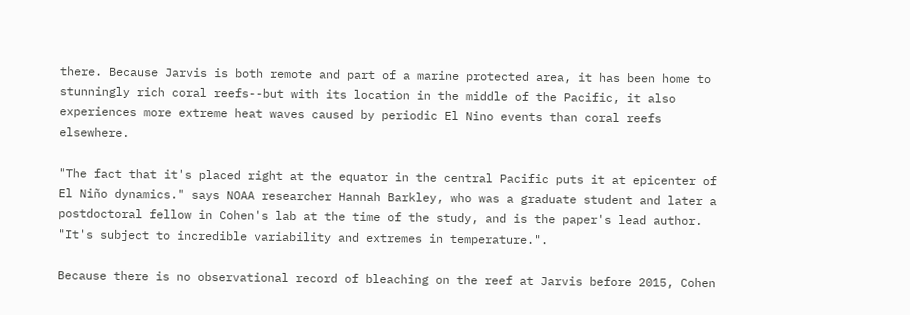there. Because Jarvis is both remote and part of a marine protected area, it has been home to stunningly rich coral reefs--but with its location in the middle of the Pacific, it also experiences more extreme heat waves caused by periodic El Nino events than coral reefs elsewhere.

"The fact that it's placed right at the equator in the central Pacific puts it at epicenter of El Niño dynamics." says NOAA researcher Hannah Barkley, who was a graduate student and later a postdoctoral fellow in Cohen's lab at the time of the study, and is the paper's lead author. "It's subject to incredible variability and extremes in temperature.".

Because there is no observational record of bleaching on the reef at Jarvis before 2015, Cohen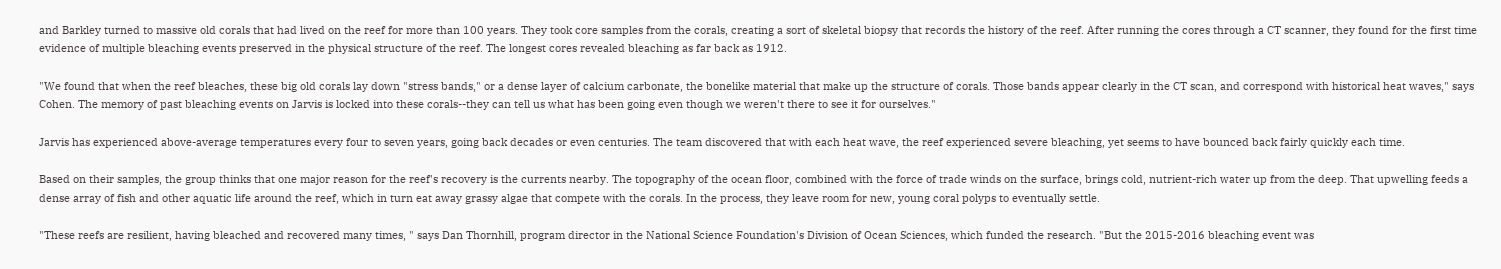and Barkley turned to massive old corals that had lived on the reef for more than 100 years. They took core samples from the corals, creating a sort of skeletal biopsy that records the history of the reef. After running the cores through a CT scanner, they found for the first time evidence of multiple bleaching events preserved in the physical structure of the reef. The longest cores revealed bleaching as far back as 1912.

"We found that when the reef bleaches, these big old corals lay down "stress bands," or a dense layer of calcium carbonate, the bonelike material that make up the structure of corals. Those bands appear clearly in the CT scan, and correspond with historical heat waves," says Cohen. The memory of past bleaching events on Jarvis is locked into these corals--they can tell us what has been going even though we weren't there to see it for ourselves."

Jarvis has experienced above-average temperatures every four to seven years, going back decades or even centuries. The team discovered that with each heat wave, the reef experienced severe bleaching, yet seems to have bounced back fairly quickly each time.

Based on their samples, the group thinks that one major reason for the reef's recovery is the currents nearby. The topography of the ocean floor, combined with the force of trade winds on the surface, brings cold, nutrient-rich water up from the deep. That upwelling feeds a dense array of fish and other aquatic life around the reef, which in turn eat away grassy algae that compete with the corals. In the process, they leave room for new, young coral polyps to eventually settle.

"These reefs are resilient, having bleached and recovered many times, " says Dan Thornhill, program director in the National Science Foundation's Division of Ocean Sciences, which funded the research. "But the 2015-2016 bleaching event was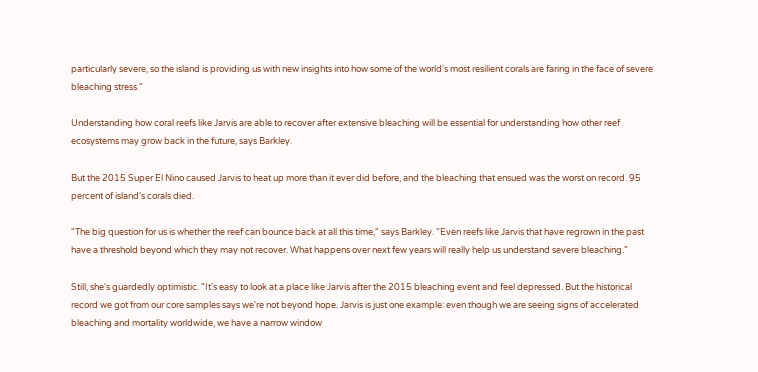particularly severe, so the island is providing us with new insights into how some of the world's most resilient corals are faring in the face of severe bleaching stress."

Understanding how coral reefs like Jarvis are able to recover after extensive bleaching will be essential for understanding how other reef ecosystems may grow back in the future, says Barkley.

But the 2015 Super El Nino caused Jarvis to heat up more than it ever did before, and the bleaching that ensued was the worst on record. 95 percent of island's corals died.

"The big question for us is whether the reef can bounce back at all this time," says Barkley. "Even reefs like Jarvis that have regrown in the past have a threshold beyond which they may not recover. What happens over next few years will really help us understand severe bleaching."

Still, she's guardedly optimistic. "It's easy to look at a place like Jarvis after the 2015 bleaching event and feel depressed. But the historical record we got from our core samples says we're not beyond hope. Jarvis is just one example: even though we are seeing signs of accelerated bleaching and mortality worldwide, we have a narrow window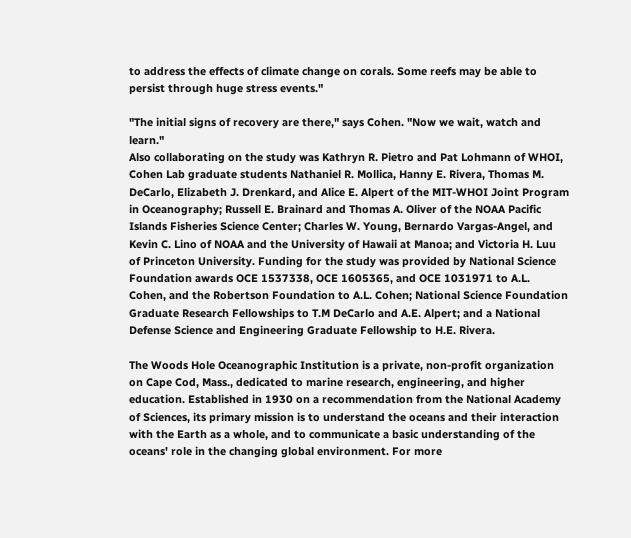to address the effects of climate change on corals. Some reefs may be able to persist through huge stress events."

"The initial signs of recovery are there," says Cohen. "Now we wait, watch and learn."
Also collaborating on the study was Kathryn R. Pietro and Pat Lohmann of WHOI, Cohen Lab graduate students Nathaniel R. Mollica, Hanny E. Rivera, Thomas M. DeCarlo, Elizabeth J. Drenkard, and Alice E. Alpert of the MIT-WHOI Joint Program in Oceanography; Russell E. Brainard and Thomas A. Oliver of the NOAA Pacific Islands Fisheries Science Center; Charles W. Young, Bernardo Vargas-Angel, and Kevin C. Lino of NOAA and the University of Hawaii at Manoa; and Victoria H. Luu of Princeton University. Funding for the study was provided by National Science Foundation awards OCE 1537338, OCE 1605365, and OCE 1031971 to A.L. Cohen, and the Robertson Foundation to A.L. Cohen; National Science Foundation Graduate Research Fellowships to T.M DeCarlo and A.E. Alpert; and a National Defense Science and Engineering Graduate Fellowship to H.E. Rivera.

The Woods Hole Oceanographic Institution is a private, non-profit organization on Cape Cod, Mass., dedicated to marine research, engineering, and higher education. Established in 1930 on a recommendation from the National Academy of Sciences, its primary mission is to understand the oceans and their interaction with the Earth as a whole, and to communicate a basic understanding of the oceans' role in the changing global environment. For more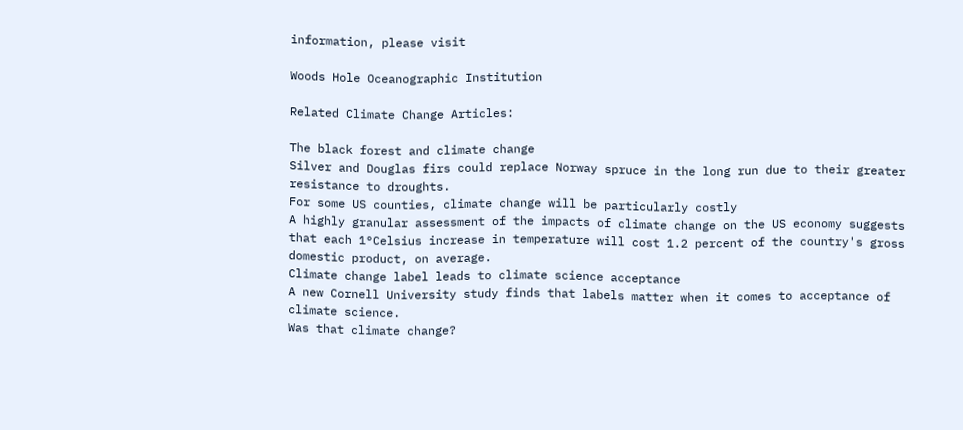information, please visit

Woods Hole Oceanographic Institution

Related Climate Change Articles:

The black forest and climate change
Silver and Douglas firs could replace Norway spruce in the long run due to their greater resistance to droughts.
For some US counties, climate change will be particularly costly
A highly granular assessment of the impacts of climate change on the US economy suggests that each 1°Celsius increase in temperature will cost 1.2 percent of the country's gross domestic product, on average.
Climate change label leads to climate science acceptance
A new Cornell University study finds that labels matter when it comes to acceptance of climate science.
Was that climate change?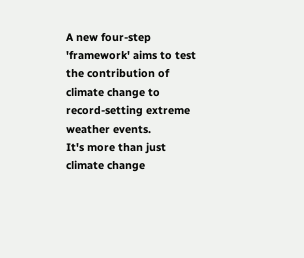A new four-step 'framework' aims to test the contribution of climate change to record-setting extreme weather events.
It's more than just climate change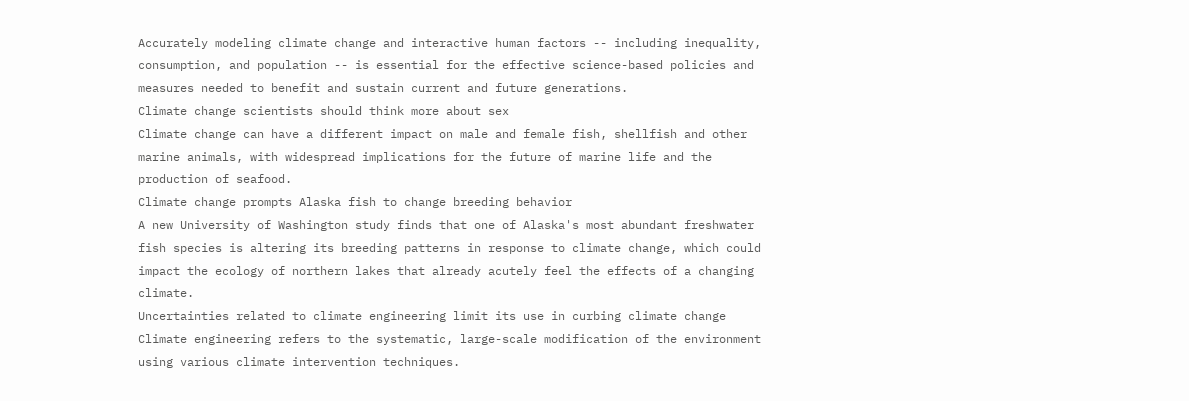Accurately modeling climate change and interactive human factors -- including inequality, consumption, and population -- is essential for the effective science-based policies and measures needed to benefit and sustain current and future generations.
Climate change scientists should think more about sex
Climate change can have a different impact on male and female fish, shellfish and other marine animals, with widespread implications for the future of marine life and the production of seafood.
Climate change prompts Alaska fish to change breeding behavior
A new University of Washington study finds that one of Alaska's most abundant freshwater fish species is altering its breeding patterns in response to climate change, which could impact the ecology of northern lakes that already acutely feel the effects of a changing climate.
Uncertainties related to climate engineering limit its use in curbing climate change
Climate engineering refers to the systematic, large-scale modification of the environment using various climate intervention techniques.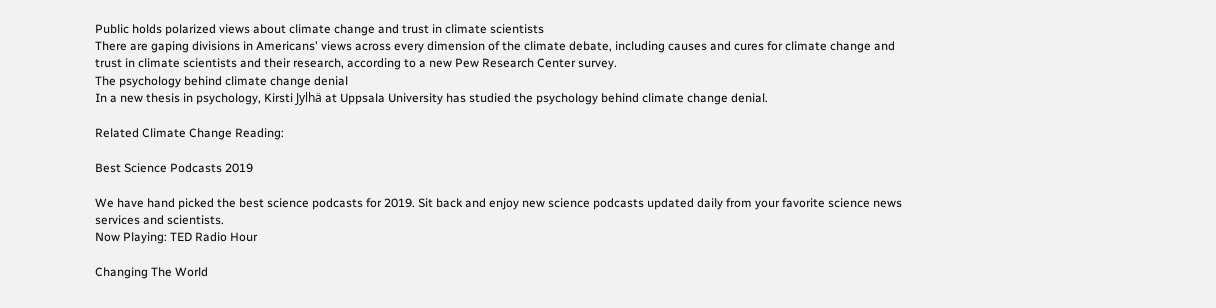Public holds polarized views about climate change and trust in climate scientists
There are gaping divisions in Americans' views across every dimension of the climate debate, including causes and cures for climate change and trust in climate scientists and their research, according to a new Pew Research Center survey.
The psychology behind climate change denial
In a new thesis in psychology, Kirsti Jylhä at Uppsala University has studied the psychology behind climate change denial.

Related Climate Change Reading:

Best Science Podcasts 2019

We have hand picked the best science podcasts for 2019. Sit back and enjoy new science podcasts updated daily from your favorite science news services and scientists.
Now Playing: TED Radio Hour

Changing The World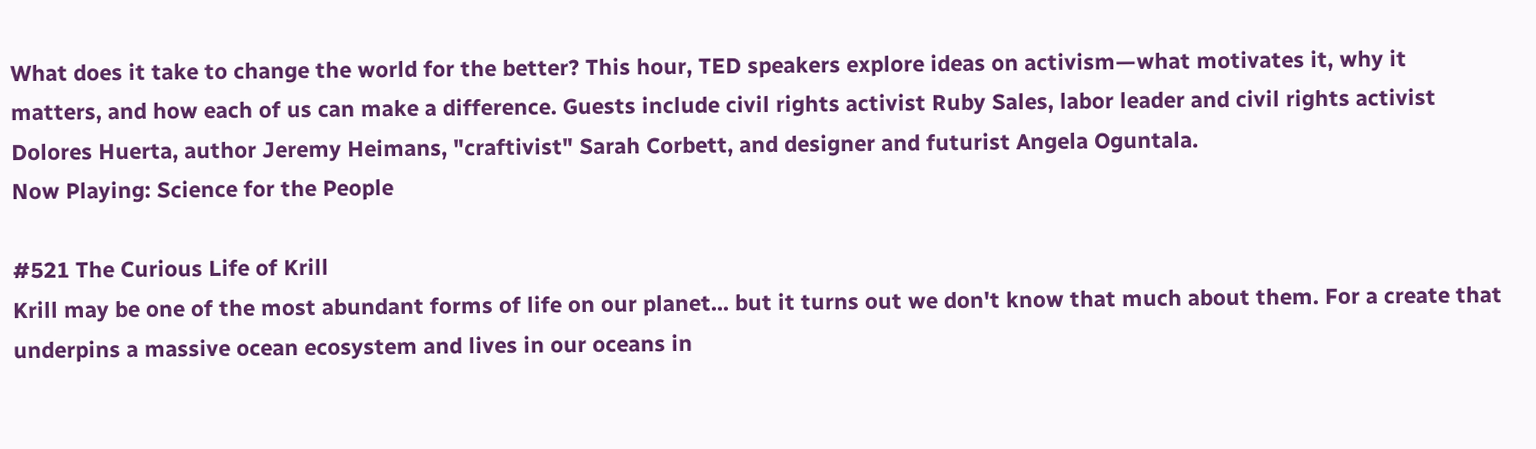What does it take to change the world for the better? This hour, TED speakers explore ideas on activism—what motivates it, why it matters, and how each of us can make a difference. Guests include civil rights activist Ruby Sales, labor leader and civil rights activist Dolores Huerta, author Jeremy Heimans, "craftivist" Sarah Corbett, and designer and futurist Angela Oguntala.
Now Playing: Science for the People

#521 The Curious Life of Krill
Krill may be one of the most abundant forms of life on our planet... but it turns out we don't know that much about them. For a create that underpins a massive ocean ecosystem and lives in our oceans in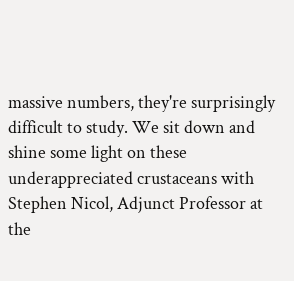massive numbers, they're surprisingly difficult to study. We sit down and shine some light on these underappreciated crustaceans with Stephen Nicol, Adjunct Professor at the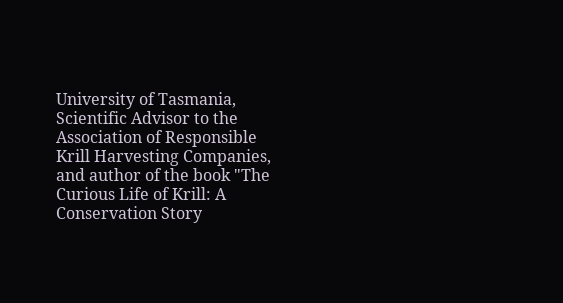University of Tasmania, Scientific Advisor to the Association of Responsible Krill Harvesting Companies, and author of the book "The Curious Life of Krill: A Conservation Story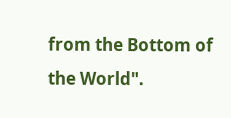from the Bottom of the World".